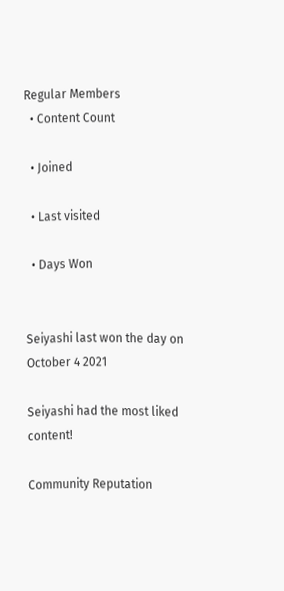Regular Members
  • Content Count

  • Joined

  • Last visited

  • Days Won


Seiyashi last won the day on October 4 2021

Seiyashi had the most liked content!

Community Reputation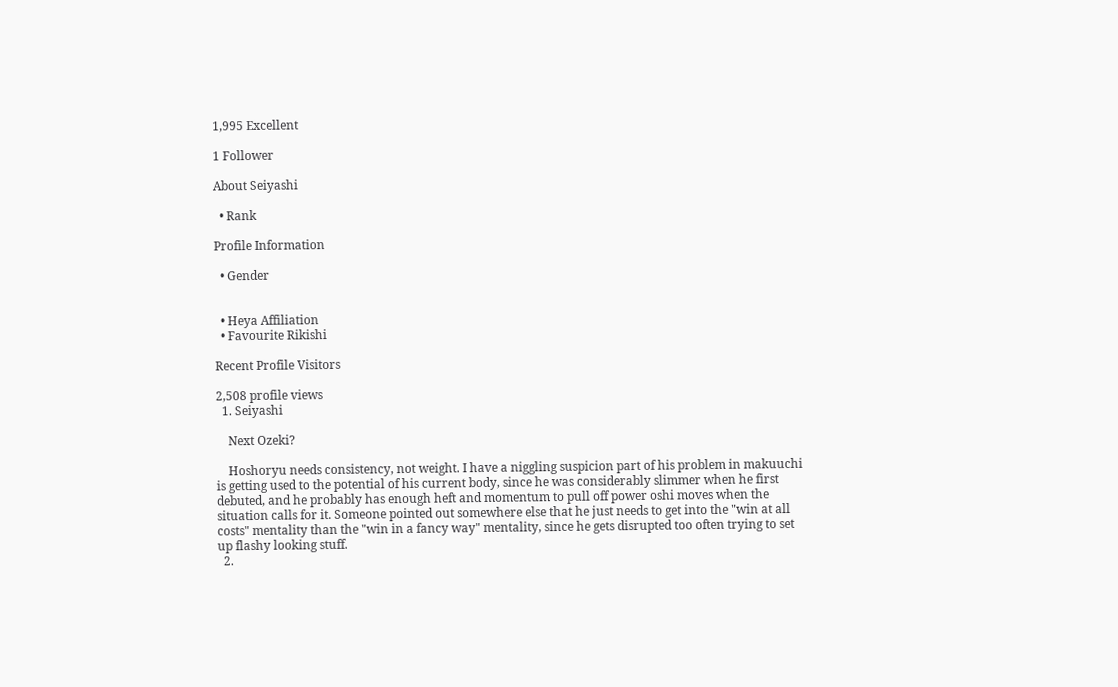1,995 Excellent

1 Follower

About Seiyashi

  • Rank

Profile Information

  • Gender


  • Heya Affiliation
  • Favourite Rikishi

Recent Profile Visitors

2,508 profile views
  1. Seiyashi

    Next Ozeki?

    Hoshoryu needs consistency, not weight. I have a niggling suspicion part of his problem in makuuchi is getting used to the potential of his current body, since he was considerably slimmer when he first debuted, and he probably has enough heft and momentum to pull off power oshi moves when the situation calls for it. Someone pointed out somewhere else that he just needs to get into the "win at all costs" mentality than the "win in a fancy way" mentality, since he gets disrupted too often trying to set up flashy looking stuff.
  2.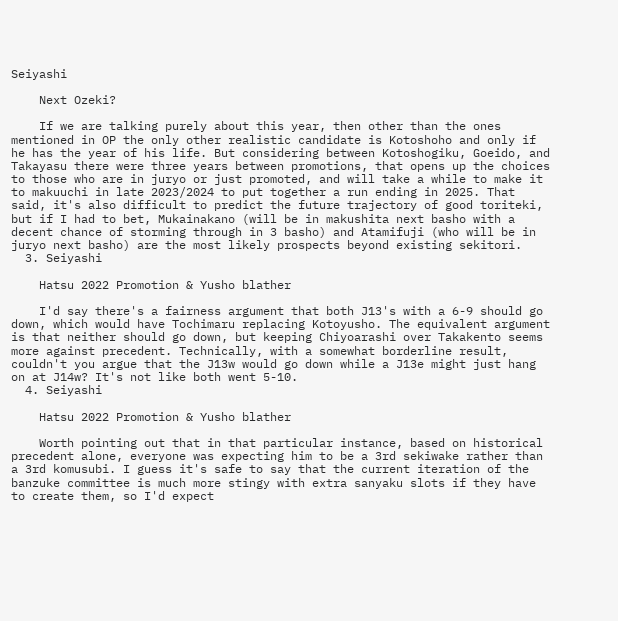Seiyashi

    Next Ozeki?

    If we are talking purely about this year, then other than the ones mentioned in OP the only other realistic candidate is Kotoshoho and only if he has the year of his life. But considering between Kotoshogiku, Goeido, and Takayasu there were three years between promotions, that opens up the choices to those who are in juryo or just promoted, and will take a while to make it to makuuchi in late 2023/2024 to put together a run ending in 2025. That said, it's also difficult to predict the future trajectory of good toriteki, but if I had to bet, Mukainakano (will be in makushita next basho with a decent chance of storming through in 3 basho) and Atamifuji (who will be in juryo next basho) are the most likely prospects beyond existing sekitori.
  3. Seiyashi

    Hatsu 2022 Promotion & Yusho blather

    I'd say there's a fairness argument that both J13's with a 6-9 should go down, which would have Tochimaru replacing Kotoyusho. The equivalent argument is that neither should go down, but keeping Chiyoarashi over Takakento seems more against precedent. Technically, with a somewhat borderline result, couldn't you argue that the J13w would go down while a J13e might just hang on at J14w? It's not like both went 5-10.
  4. Seiyashi

    Hatsu 2022 Promotion & Yusho blather

    Worth pointing out that in that particular instance, based on historical precedent alone, everyone was expecting him to be a 3rd sekiwake rather than a 3rd komusubi. I guess it's safe to say that the current iteration of the banzuke committee is much more stingy with extra sanyaku slots if they have to create them, so I'd expect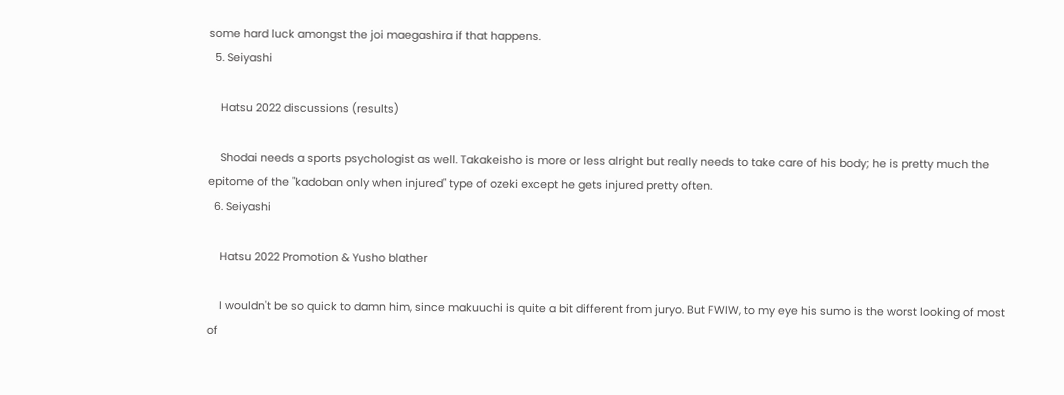some hard luck amongst the joi maegashira if that happens.
  5. Seiyashi

    Hatsu 2022 discussions (results)

    Shodai needs a sports psychologist as well. Takakeisho is more or less alright but really needs to take care of his body; he is pretty much the epitome of the "kadoban only when injured" type of ozeki except he gets injured pretty often.
  6. Seiyashi

    Hatsu 2022 Promotion & Yusho blather

    I wouldn't be so quick to damn him, since makuuchi is quite a bit different from juryo. But FWIW, to my eye his sumo is the worst looking of most of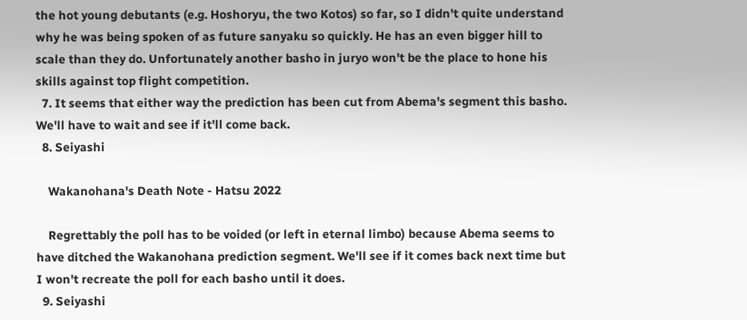the hot young debutants (e.g. Hoshoryu, the two Kotos) so far, so I didn't quite understand why he was being spoken of as future sanyaku so quickly. He has an even bigger hill to scale than they do. Unfortunately another basho in juryo won't be the place to hone his skills against top flight competition.
  7. It seems that either way the prediction has been cut from Abema's segment this basho. We'll have to wait and see if it'll come back.
  8. Seiyashi

    Wakanohana's Death Note - Hatsu 2022

    Regrettably the poll has to be voided (or left in eternal limbo) because Abema seems to have ditched the Wakanohana prediction segment. We'll see if it comes back next time but I won't recreate the poll for each basho until it does.
  9. Seiyashi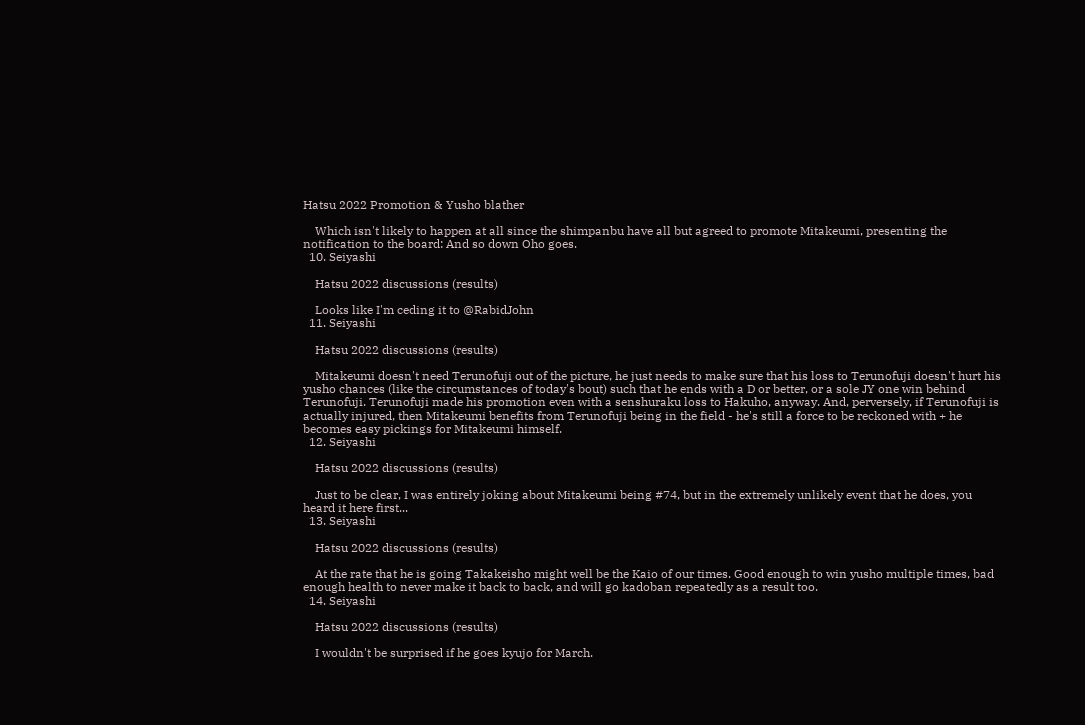Hatsu 2022 Promotion & Yusho blather

    Which isn't likely to happen at all since the shimpanbu have all but agreed to promote Mitakeumi, presenting the notification to the board: And so down Oho goes.
  10. Seiyashi

    Hatsu 2022 discussions (results)

    Looks like I'm ceding it to @RabidJohn
  11. Seiyashi

    Hatsu 2022 discussions (results)

    Mitakeumi doesn't need Terunofuji out of the picture, he just needs to make sure that his loss to Terunofuji doesn't hurt his yusho chances (like the circumstances of today's bout) such that he ends with a D or better, or a sole JY one win behind Terunofuji. Terunofuji made his promotion even with a senshuraku loss to Hakuho, anyway. And, perversely, if Terunofuji is actually injured, then Mitakeumi benefits from Terunofuji being in the field - he's still a force to be reckoned with + he becomes easy pickings for Mitakeumi himself.
  12. Seiyashi

    Hatsu 2022 discussions (results)

    Just to be clear, I was entirely joking about Mitakeumi being #74, but in the extremely unlikely event that he does, you heard it here first...
  13. Seiyashi

    Hatsu 2022 discussions (results)

    At the rate that he is going Takakeisho might well be the Kaio of our times. Good enough to win yusho multiple times, bad enough health to never make it back to back, and will go kadoban repeatedly as a result too.
  14. Seiyashi

    Hatsu 2022 discussions (results)

    I wouldn't be surprised if he goes kyujo for March.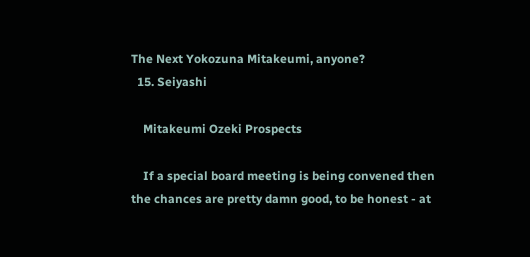The Next Yokozuna Mitakeumi, anyone?
  15. Seiyashi

    Mitakeumi Ozeki Prospects

    If a special board meeting is being convened then the chances are pretty damn good, to be honest - at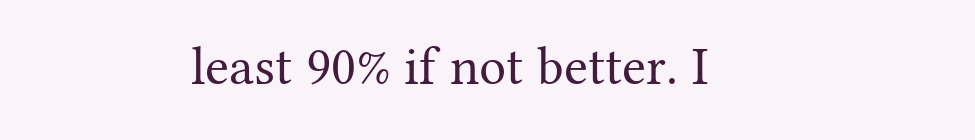least 90% if not better. I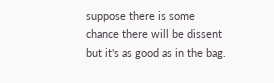suppose there is some chance there will be dissent but it's as good as in the bag.